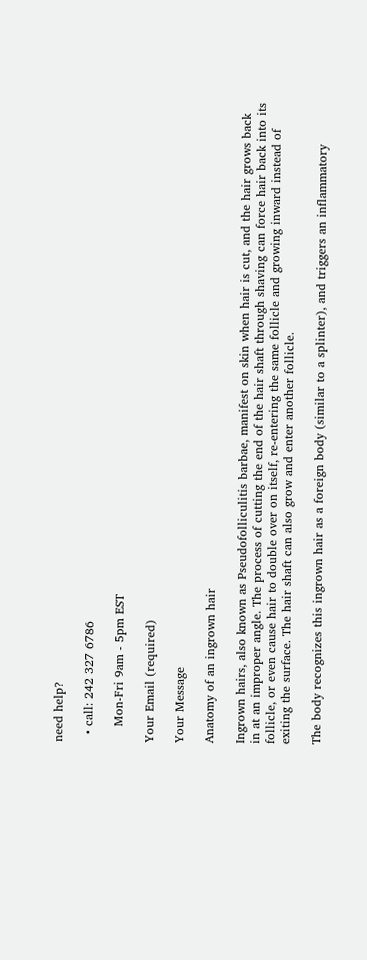need help?

  • call: 242 327 6786

    Mon-Fri 9am - 5pm EST

Your Email (required)

Your Message

Anatomy of an ingrown hair

Ingrown hairs, also known as Pseudofolliculitis barbae, manifest on skin when hair is cut, and the hair grows back in at an improper angle. The process of cutting the end of the hair shaft through shaving can force hair back into its follicle, or even cause hair to double over on itself, re-entering the same follicle and growing inward instead of exiting the surface. The hair shaft can also grow and enter another follicle.

The body recognizes this ingrown hair as a foreign body (similar to a splinter), and triggers an inflammatory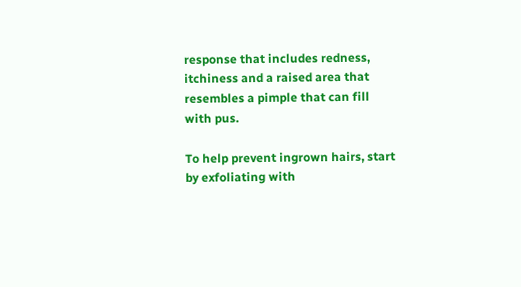response that includes redness, itchiness and a raised area that resembles a pimple that can fill with pus.

To help prevent ingrown hairs, start by exfoliating with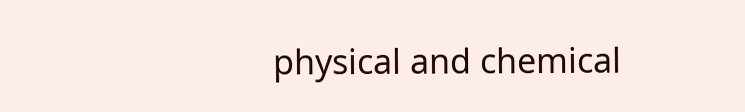physical and chemical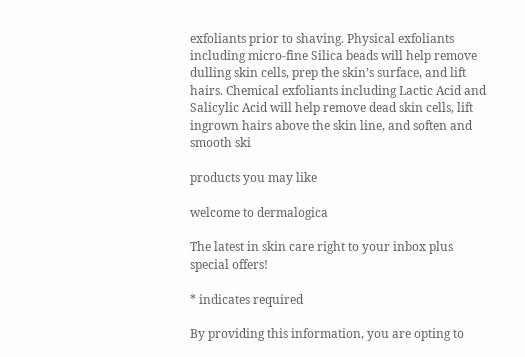exfoliants prior to shaving. Physical exfoliants including micro-fine Silica beads will help remove dulling skin cells, prep the skin’s surface, and lift hairs. Chemical exfoliants including Lactic Acid and Salicylic Acid will help remove dead skin cells, lift ingrown hairs above the skin line, and soften and smooth ski

products you may like

welcome to dermalogica

The latest in skin care right to your inbox plus special offers!

* indicates required

By providing this information, you are opting to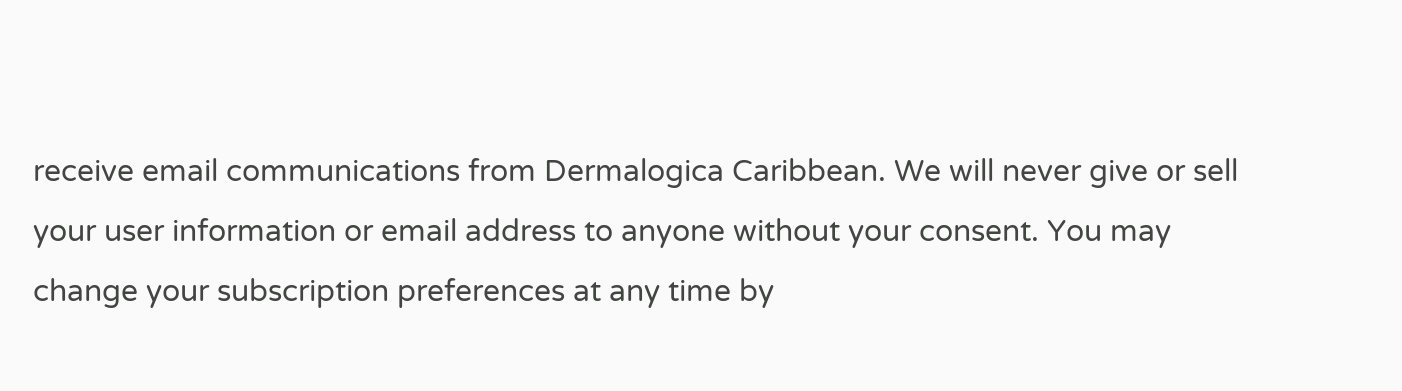receive email communications from Dermalogica Caribbean. We will never give or sell your user information or email address to anyone without your consent. You may change your subscription preferences at any time by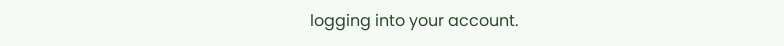logging into your account.